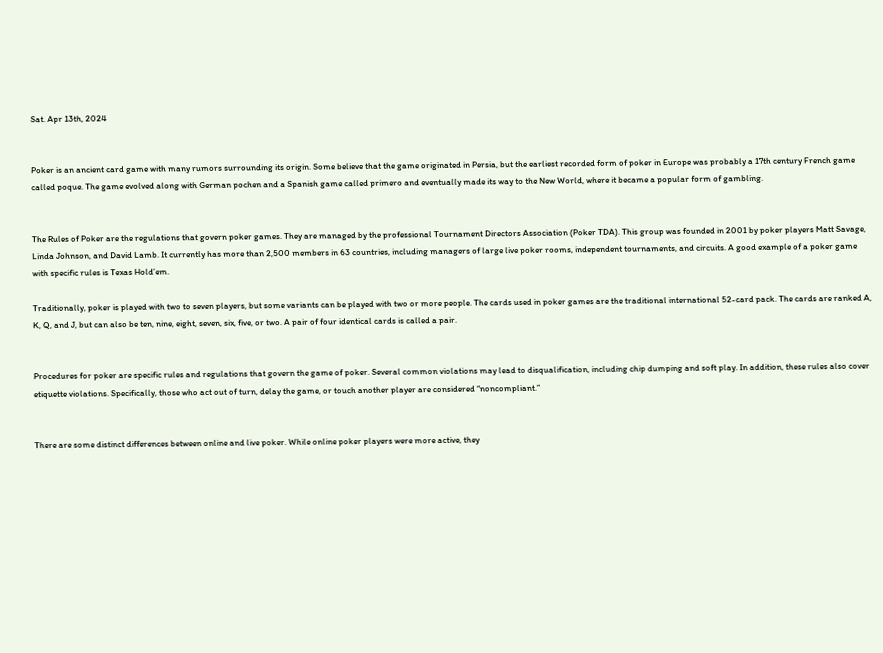Sat. Apr 13th, 2024


Poker is an ancient card game with many rumors surrounding its origin. Some believe that the game originated in Persia, but the earliest recorded form of poker in Europe was probably a 17th century French game called poque. The game evolved along with German pochen and a Spanish game called primero and eventually made its way to the New World, where it became a popular form of gambling.


The Rules of Poker are the regulations that govern poker games. They are managed by the professional Tournament Directors Association (Poker TDA). This group was founded in 2001 by poker players Matt Savage, Linda Johnson, and David Lamb. It currently has more than 2,500 members in 63 countries, including managers of large live poker rooms, independent tournaments, and circuits. A good example of a poker game with specific rules is Texas Hold’em.

Traditionally, poker is played with two to seven players, but some variants can be played with two or more people. The cards used in poker games are the traditional international 52-card pack. The cards are ranked A, K, Q, and J, but can also be ten, nine, eight, seven, six, five, or two. A pair of four identical cards is called a pair.


Procedures for poker are specific rules and regulations that govern the game of poker. Several common violations may lead to disqualification, including chip dumping and soft play. In addition, these rules also cover etiquette violations. Specifically, those who act out of turn, delay the game, or touch another player are considered “noncompliant.”


There are some distinct differences between online and live poker. While online poker players were more active, they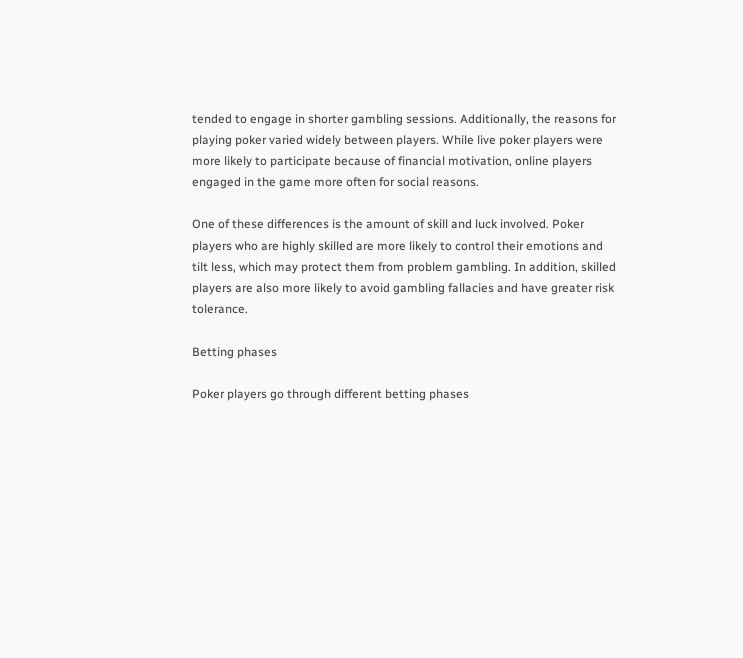tended to engage in shorter gambling sessions. Additionally, the reasons for playing poker varied widely between players. While live poker players were more likely to participate because of financial motivation, online players engaged in the game more often for social reasons.

One of these differences is the amount of skill and luck involved. Poker players who are highly skilled are more likely to control their emotions and tilt less, which may protect them from problem gambling. In addition, skilled players are also more likely to avoid gambling fallacies and have greater risk tolerance.

Betting phases

Poker players go through different betting phases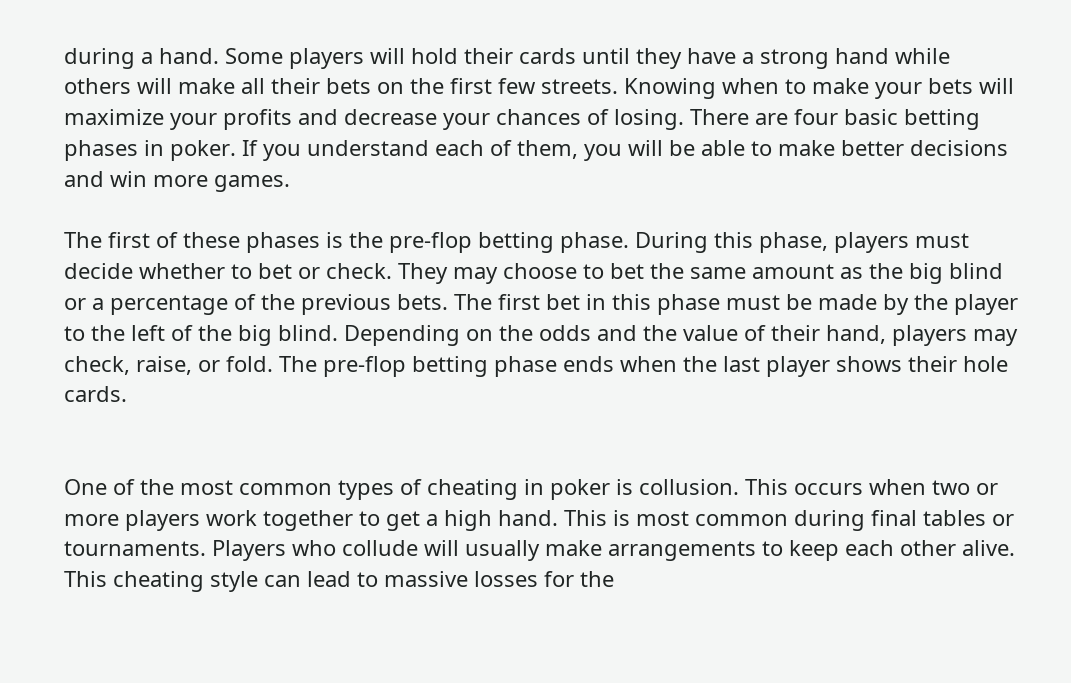during a hand. Some players will hold their cards until they have a strong hand while others will make all their bets on the first few streets. Knowing when to make your bets will maximize your profits and decrease your chances of losing. There are four basic betting phases in poker. If you understand each of them, you will be able to make better decisions and win more games.

The first of these phases is the pre-flop betting phase. During this phase, players must decide whether to bet or check. They may choose to bet the same amount as the big blind or a percentage of the previous bets. The first bet in this phase must be made by the player to the left of the big blind. Depending on the odds and the value of their hand, players may check, raise, or fold. The pre-flop betting phase ends when the last player shows their hole cards.


One of the most common types of cheating in poker is collusion. This occurs when two or more players work together to get a high hand. This is most common during final tables or tournaments. Players who collude will usually make arrangements to keep each other alive. This cheating style can lead to massive losses for the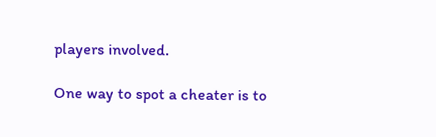players involved.

One way to spot a cheater is to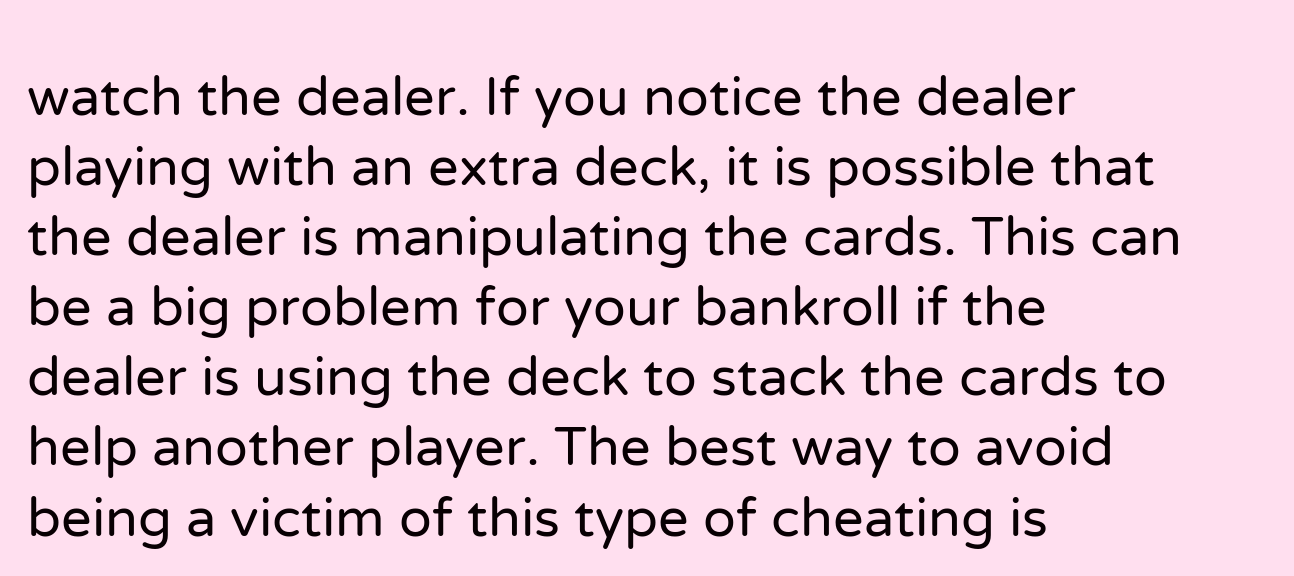watch the dealer. If you notice the dealer playing with an extra deck, it is possible that the dealer is manipulating the cards. This can be a big problem for your bankroll if the dealer is using the deck to stack the cards to help another player. The best way to avoid being a victim of this type of cheating is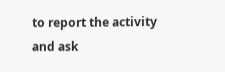to report the activity and ask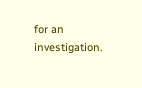for an investigation.